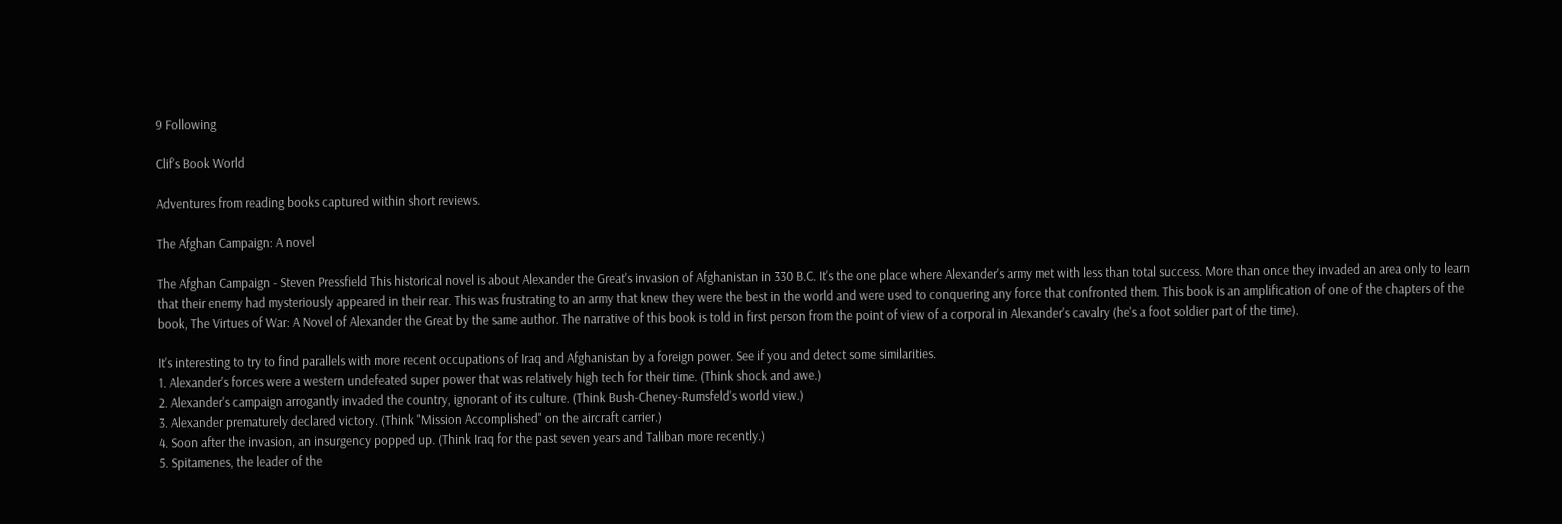9 Following

Clif's Book World

Adventures from reading books captured within short reviews.

The Afghan Campaign: A novel

The Afghan Campaign - Steven Pressfield This historical novel is about Alexander the Great's invasion of Afghanistan in 330 B.C. It's the one place where Alexander's army met with less than total success. More than once they invaded an area only to learn that their enemy had mysteriously appeared in their rear. This was frustrating to an army that knew they were the best in the world and were used to conquering any force that confronted them. This book is an amplification of one of the chapters of the book, The Virtues of War: A Novel of Alexander the Great by the same author. The narrative of this book is told in first person from the point of view of a corporal in Alexander's cavalry (he's a foot soldier part of the time).

It's interesting to try to find parallels with more recent occupations of Iraq and Afghanistan by a foreign power. See if you and detect some similarities.
1. Alexander's forces were a western undefeated super power that was relatively high tech for their time. (Think shock and awe.)
2. Alexander's campaign arrogantly invaded the country, ignorant of its culture. (Think Bush-Cheney-Rumsfeld's world view.)
3. Alexander prematurely declared victory. (Think "Mission Accomplished" on the aircraft carrier.)
4. Soon after the invasion, an insurgency popped up. (Think Iraq for the past seven years and Taliban more recently.)
5. Spitamenes, the leader of the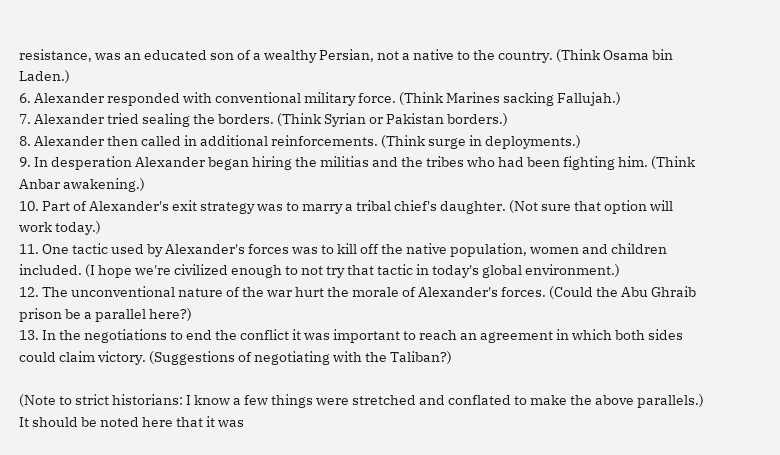resistance, was an educated son of a wealthy Persian, not a native to the country. (Think Osama bin Laden.)
6. Alexander responded with conventional military force. (Think Marines sacking Fallujah.)
7. Alexander tried sealing the borders. (Think Syrian or Pakistan borders.)
8. Alexander then called in additional reinforcements. (Think surge in deployments.)
9. In desperation Alexander began hiring the militias and the tribes who had been fighting him. (Think Anbar awakening.)
10. Part of Alexander's exit strategy was to marry a tribal chief's daughter. (Not sure that option will work today.)
11. One tactic used by Alexander's forces was to kill off the native population, women and children included. (I hope we're civilized enough to not try that tactic in today's global environment.)
12. The unconventional nature of the war hurt the morale of Alexander's forces. (Could the Abu Ghraib prison be a parallel here?)
13. In the negotiations to end the conflict it was important to reach an agreement in which both sides could claim victory. (Suggestions of negotiating with the Taliban?)

(Note to strict historians: I know a few things were stretched and conflated to make the above parallels.) It should be noted here that it was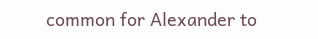common for Alexander to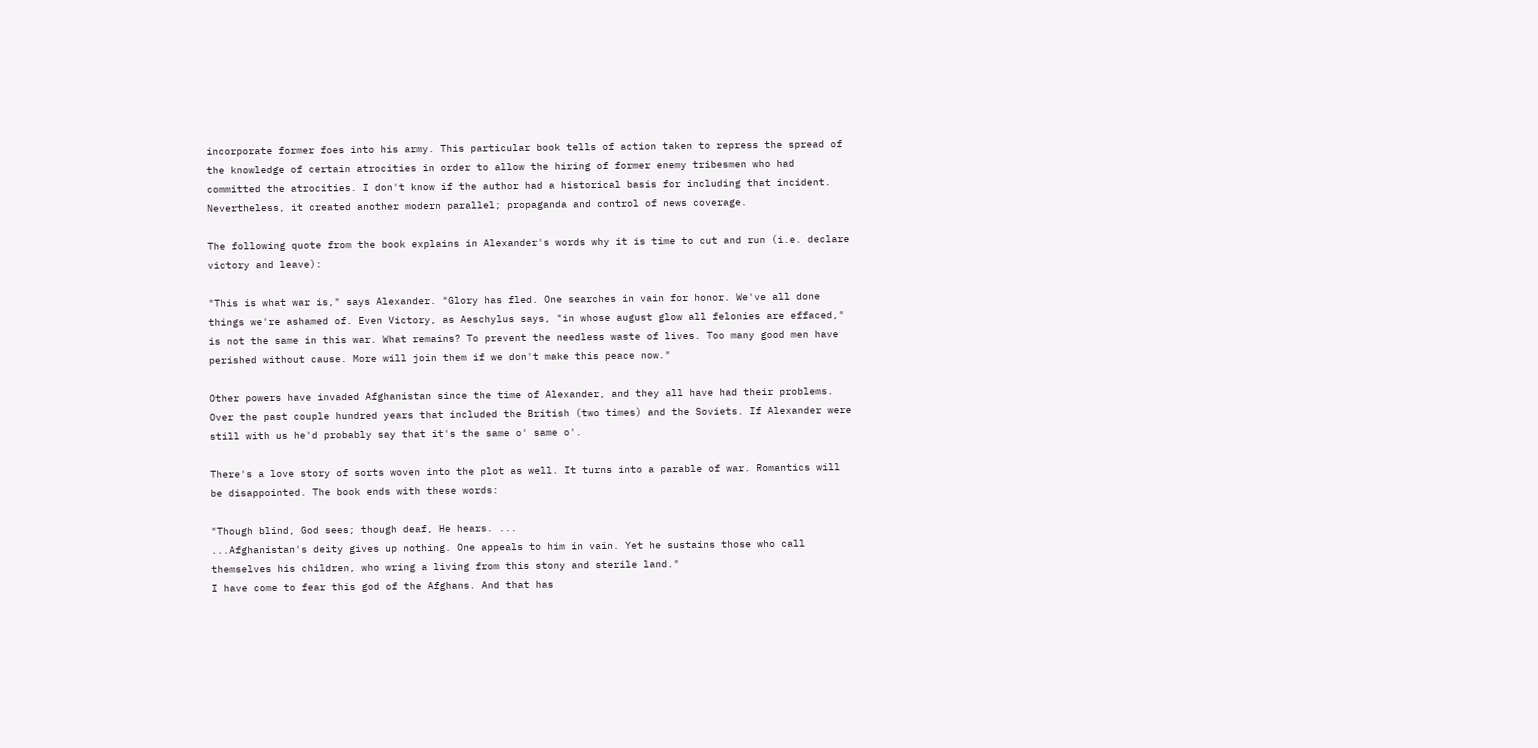incorporate former foes into his army. This particular book tells of action taken to repress the spread of the knowledge of certain atrocities in order to allow the hiring of former enemy tribesmen who had committed the atrocities. I don't know if the author had a historical basis for including that incident. Nevertheless, it created another modern parallel; propaganda and control of news coverage.

The following quote from the book explains in Alexander's words why it is time to cut and run (i.e. declare victory and leave):

"This is what war is," says Alexander. "Glory has fled. One searches in vain for honor. We've all done things we're ashamed of. Even Victory, as Aeschylus says, "in whose august glow all felonies are effaced," is not the same in this war. What remains? To prevent the needless waste of lives. Too many good men have perished without cause. More will join them if we don't make this peace now."

Other powers have invaded Afghanistan since the time of Alexander, and they all have had their problems. Over the past couple hundred years that included the British (two times) and the Soviets. If Alexander were still with us he'd probably say that it's the same o' same o'.

There's a love story of sorts woven into the plot as well. It turns into a parable of war. Romantics will be disappointed. The book ends with these words:

"Though blind, God sees; though deaf, He hears. ...
...Afghanistan's deity gives up nothing. One appeals to him in vain. Yet he sustains those who call themselves his children, who wring a living from this stony and sterile land."
I have come to fear this god of the Afghans. And that has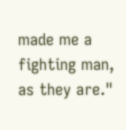made me a fighting man, as they are."